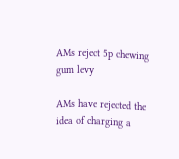AMs reject 5p chewing gum levy

AMs have rejected the idea of charging a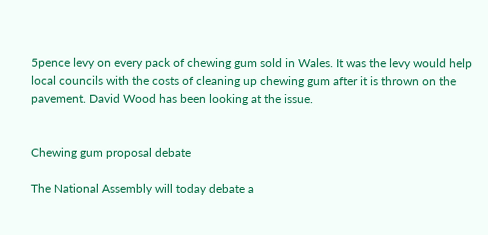5pence levy on every pack of chewing gum sold in Wales. It was the levy would help local councils with the costs of cleaning up chewing gum after it is thrown on the pavement. David Wood has been looking at the issue.


Chewing gum proposal debate

The National Assembly will today debate a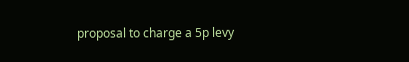proposal to charge a 5p levy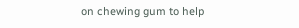on chewing gum to help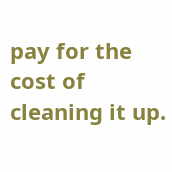pay for the cost of cleaning it up.